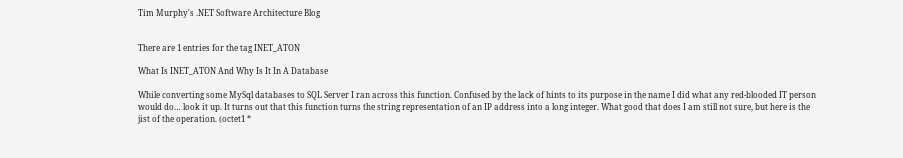Tim Murphy's .NET Software Architecture Blog


There are 1 entries for the tag INET_ATON

What Is INET_ATON And Why Is It In A Database

While converting some MySql databases to SQL Server I ran across this function. Confused by the lack of hints to its purpose in the name I did what any red-blooded IT person would do… look it up. It turns out that this function turns the string representation of an IP address into a long integer. What good that does I am still not sure, but here is the jist of the operation. (octet1 *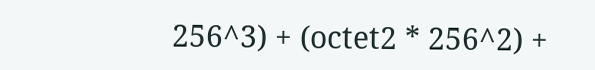256^3) + (octet2 * 256^2) +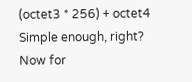(octet3 * 256) + octet4 Simple enough, right? Now for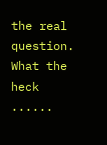the real question. What the heck ......